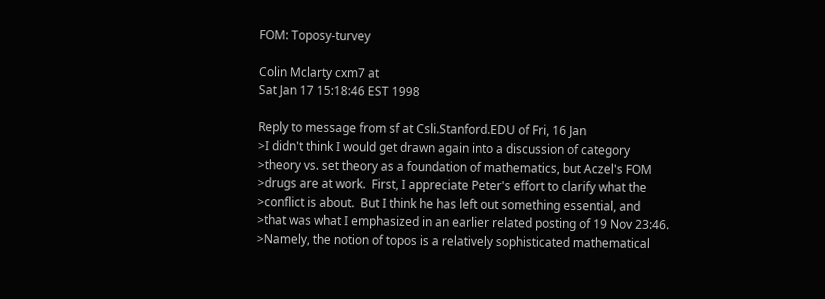FOM: Toposy-turvey

Colin Mclarty cxm7 at
Sat Jan 17 15:18:46 EST 1998

Reply to message from sf at Csli.Stanford.EDU of Fri, 16 Jan
>I didn't think I would get drawn again into a discussion of category
>theory vs. set theory as a foundation of mathematics, but Aczel's FOM
>drugs are at work.  First, I appreciate Peter's effort to clarify what the
>conflict is about.  But I think he has left out something essential, and
>that was what I emphasized in an earlier related posting of 19 Nov 23:46.
>Namely, the notion of topos is a relatively sophisticated mathematical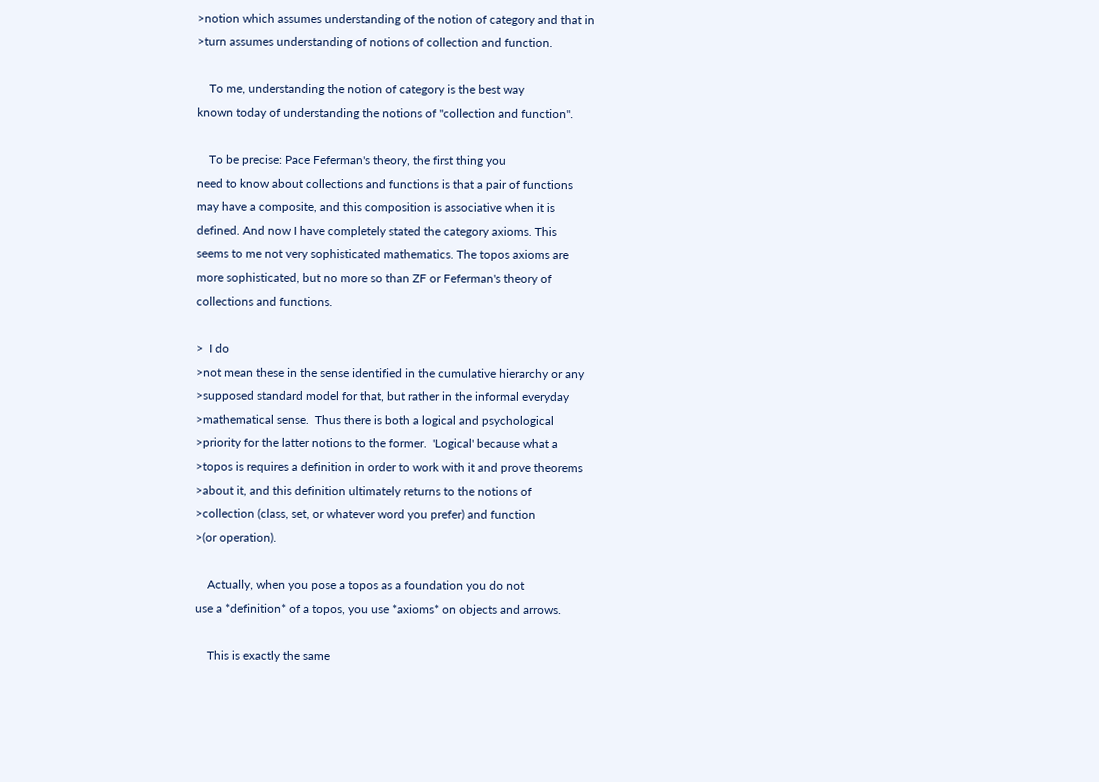>notion which assumes understanding of the notion of category and that in
>turn assumes understanding of notions of collection and function.

    To me, understanding the notion of category is the best way
known today of understanding the notions of "collection and function".

    To be precise: Pace Feferman's theory, the first thing you
need to know about collections and functions is that a pair of functions
may have a composite, and this composition is associative when it is
defined. And now I have completely stated the category axioms. This
seems to me not very sophisticated mathematics. The topos axioms are
more sophisticated, but no more so than ZF or Feferman's theory of
collections and functions.

>  I do
>not mean these in the sense identified in the cumulative hierarchy or any
>supposed standard model for that, but rather in the informal everyday
>mathematical sense.  Thus there is both a logical and psychological
>priority for the latter notions to the former.  'Logical' because what a
>topos is requires a definition in order to work with it and prove theorems
>about it, and this definition ultimately returns to the notions of
>collection (class, set, or whatever word you prefer) and function
>(or operation).

    Actually, when you pose a topos as a foundation you do not
use a *definition* of a topos, you use *axioms* on objects and arrows.

    This is exactly the same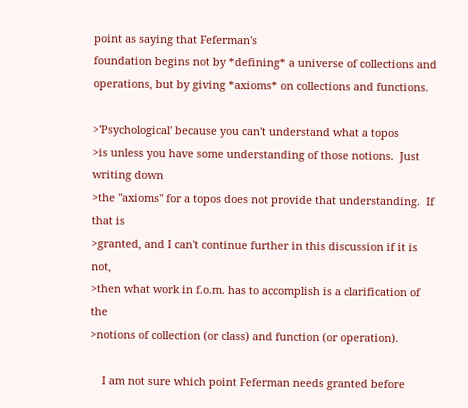point as saying that Feferman's
foundation begins not by *defining* a universe of collections and
operations, but by giving *axioms* on collections and functions.

>'Psychological' because you can't understand what a topos
>is unless you have some understanding of those notions.  Just writing down
>the "axioms" for a topos does not provide that understanding.  If that is
>granted, and I can't continue further in this discussion if it is not,
>then what work in f.o.m. has to accomplish is a clarification of the
>notions of collection (or class) and function (or operation).

    I am not sure which point Feferman needs granted before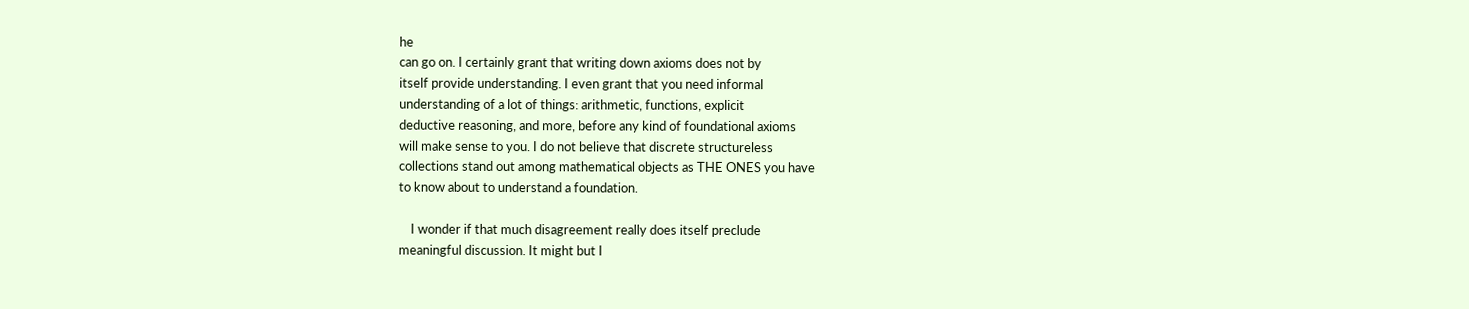he
can go on. I certainly grant that writing down axioms does not by
itself provide understanding. I even grant that you need informal
understanding of a lot of things: arithmetic, functions, explicit
deductive reasoning, and more, before any kind of foundational axioms
will make sense to you. I do not believe that discrete structureless
collections stand out among mathematical objects as THE ONES you have
to know about to understand a foundation.

    I wonder if that much disagreement really does itself preclude
meaningful discussion. It might but I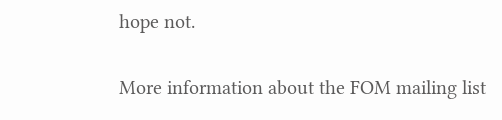hope not.


More information about the FOM mailing list